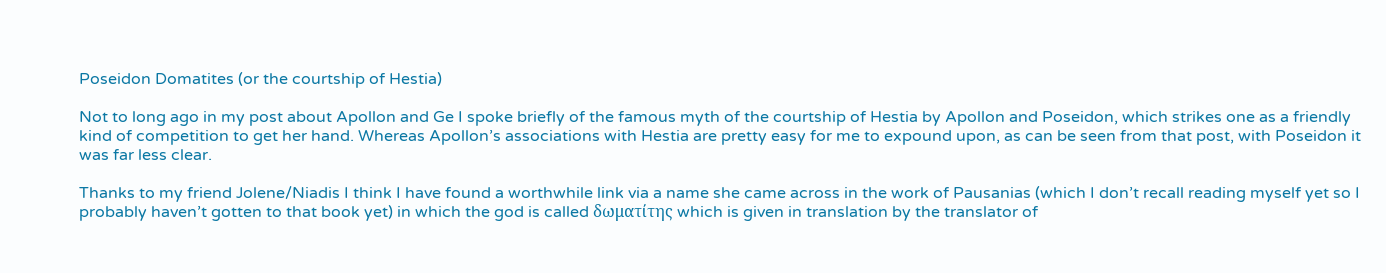Poseidon Domatites (or the courtship of Hestia)

Not to long ago in my post about Apollon and Ge I spoke briefly of the famous myth of the courtship of Hestia by Apollon and Poseidon, which strikes one as a friendly kind of competition to get her hand. Whereas Apollon’s associations with Hestia are pretty easy for me to expound upon, as can be seen from that post, with Poseidon it was far less clear.

Thanks to my friend Jolene/Niadis I think I have found a worthwhile link via a name she came across in the work of Pausanias (which I don’t recall reading myself yet so I probably haven’t gotten to that book yet) in which the god is called δωματίτης which is given in translation by the translator of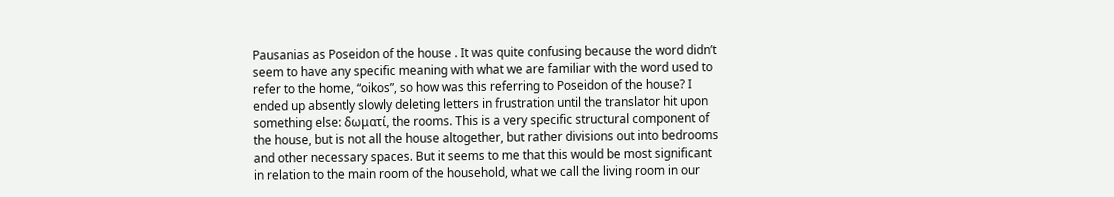Pausanias as Poseidon of the house . It was quite confusing because the word didn’t seem to have any specific meaning with what we are familiar with the word used to refer to the home, “oikos”, so how was this referring to Poseidon of the house? I ended up absently slowly deleting letters in frustration until the translator hit upon something else: δωματί, the rooms. This is a very specific structural component of the house, but is not all the house altogether, but rather divisions out into bedrooms and other necessary spaces. But it seems to me that this would be most significant in relation to the main room of the household, what we call the living room in our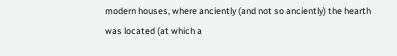modern houses, where anciently (and not so anciently) the hearth was located (at which a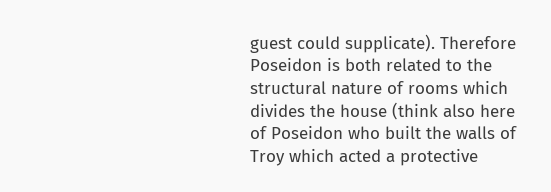guest could supplicate). Therefore Poseidon is both related to the structural nature of rooms which divides the house (think also here of Poseidon who built the walls of Troy which acted a protective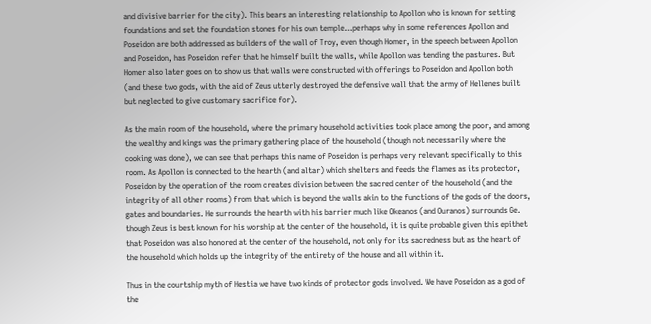and divisive barrier for the city). This bears an interesting relationship to Apollon who is known for setting foundations and set the foundation stones for his own temple…perhaps why in some references Apollon and Poseidon are both addressed as builders of the wall of Troy, even though Homer, in the speech between Apollon and Poseidon, has Poseidon refer that he himself built the walls, while Apollon was tending the pastures. But Homer also later goes on to show us that walls were constructed with offerings to Poseidon and Apollon both (and these two gods, with the aid of Zeus utterly destroyed the defensive wall that the army of Hellenes built but neglected to give customary sacrifice for).

As the main room of the household, where the primary household activities took place among the poor, and among the wealthy and kings was the primary gathering place of the household (though not necessarily where the cooking was done), we can see that perhaps this name of Poseidon is perhaps very relevant specifically to this room. As Apollon is connected to the hearth (and altar) which shelters and feeds the flames as its protector, Poseidon by the operation of the room creates division between the sacred center of the household (and the integrity of all other rooms) from that which is beyond the walls akin to the functions of the gods of the doors, gates and boundaries. He surrounds the hearth with his barrier much like Okeanos (and Ouranos) surrounds Ge.  though Zeus is best known for his worship at the center of the household, it is quite probable given this epithet that Poseidon was also honored at the center of the household, not only for its sacredness but as the heart of the household which holds up the integrity of the entirety of the house and all within it.

Thus in the courtship myth of Hestia we have two kinds of protector gods involved. We have Poseidon as a god of the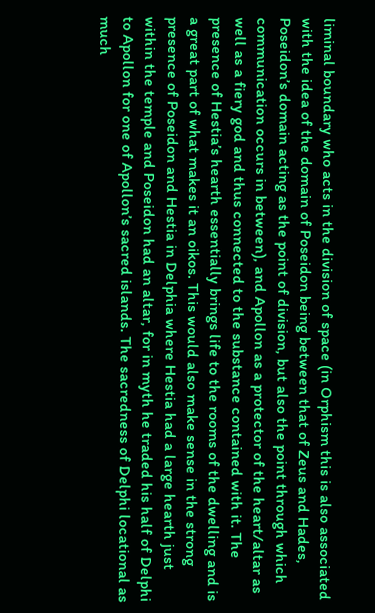liminal boundary who acts in the division of space (in Orphism this is also associated with the idea of the domain of Poseidon being between that of Zeus and Hades, Poseidon’s domain acting as the point of division, but also the point through which communication occurs in between), and Apollon as a protector of the heart/altar as well as a fiery god and thus connected to the substance contained with it. The presence of Hestia’s hearth essentially brings life to the rooms of the dwelling and is a great part of what makes it an oikos. This would also make sense in the strong presence of Poseidon and Hestia in Delphia where Hestia had a large hearth just within the temple and Poseidon had an altar, for in myth he traded his half of Delphi to Apollon for one of Apollon’s sacred islands. The sacredness of Delphi locational as much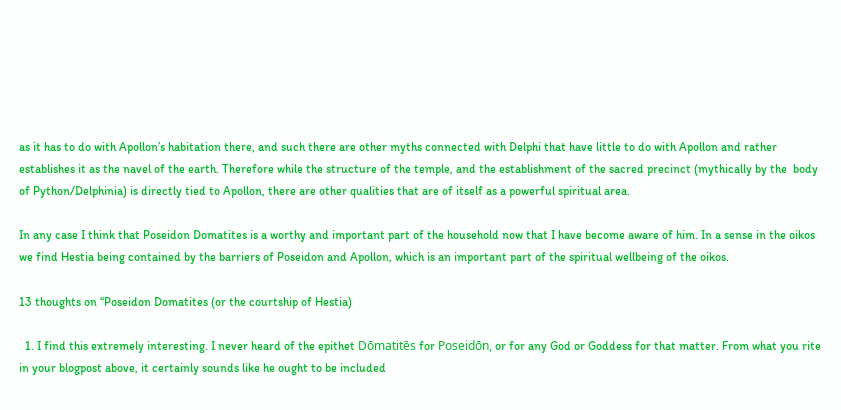as it has to do with Apollon’s habitation there, and such there are other myths connected with Delphi that have little to do with Apollon and rather establishes it as the navel of the earth. Therefore while the structure of the temple, and the establishment of the sacred precinct (mythically by the  body of Python/Delphinia) is directly tied to Apollon, there are other qualities that are of itself as a powerful spiritual area.

In any case I think that Poseidon Domatites is a worthy and important part of the household now that I have become aware of him. In a sense in the oikos we find Hestia being contained by the barriers of Poseidon and Apollon, which is an important part of the spiritual wellbeing of the oikos.

13 thoughts on “Poseidon Domatites (or the courtship of Hestia)

  1. I find this extremely interesting. I never heard of the epithet Dōmatitēs for Poseidōn, or for any God or Goddess for that matter. From what you rite in your blogpost above, it certainly sounds like he ought to be included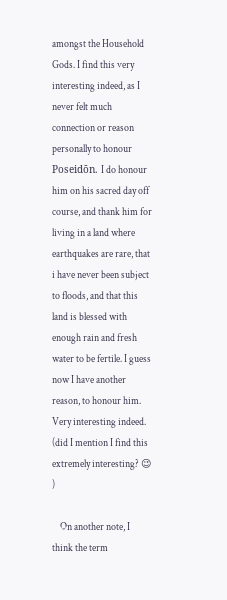amongst the Household Gods. I find this very interesting indeed, as I never felt much connection or reason personally to honour Poseidōn. I do honour him on his sacred day off course, and thank him for living in a land where earthquakes are rare, that i have never been subject to floods, and that this land is blessed with enough rain and fresh water to be fertile. I guess now I have another reason, to honour him. Very interesting indeed. (did I mention I find this extremely interesting? 😉 )

    On another note, I think the term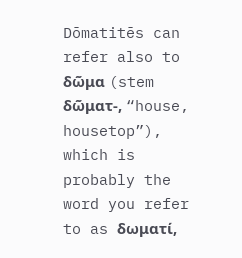Dōmatitēs can refer also to δῶμα (stem δῶματ-, “house, housetop”), which is probably the word you refer to as δωματί,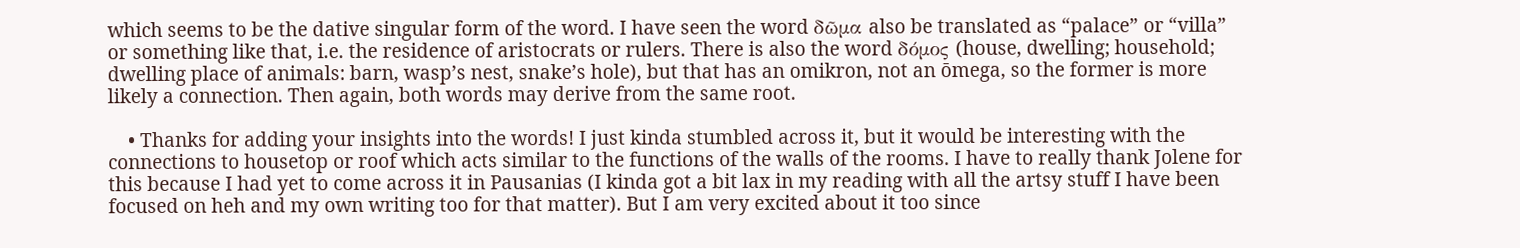which seems to be the dative singular form of the word. I have seen the word δῶμα also be translated as “palace” or “villa” or something like that, i.e. the residence of aristocrats or rulers. There is also the word δόμος (house, dwelling; household; dwelling place of animals: barn, wasp’s nest, snake’s hole), but that has an omikron, not an ōmega, so the former is more likely a connection. Then again, both words may derive from the same root.

    • Thanks for adding your insights into the words! I just kinda stumbled across it, but it would be interesting with the connections to housetop or roof which acts similar to the functions of the walls of the rooms. I have to really thank Jolene for this because I had yet to come across it in Pausanias (I kinda got a bit lax in my reading with all the artsy stuff I have been focused on heh and my own writing too for that matter). But I am very excited about it too since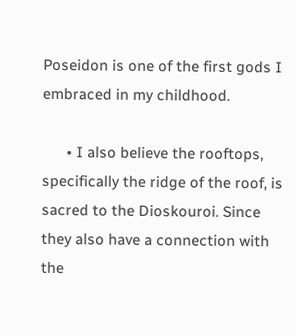Poseidon is one of the first gods I embraced in my childhood.

      • I also believe the rooftops, specifically the ridge of the roof, is sacred to the Dioskouroi. Since they also have a connection with the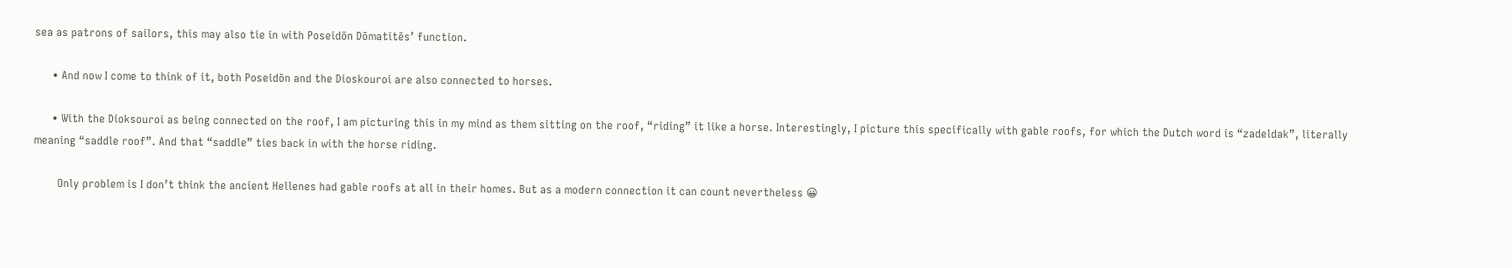sea as patrons of sailors, this may also tie in with Poseidōn Dōmatitēs’ function.

      • And now I come to think of it, both Poseidōn and the Dioskouroi are also connected to horses.

      • With the Dioksouroi as being connected on the roof, I am picturing this in my mind as them sitting on the roof, “riding” it like a horse. Interestingly, I picture this specifically with gable roofs, for which the Dutch word is “zadeldak”, literally meaning “saddle roof”. And that “saddle” ties back in with the horse riding.

        Only problem is I don’t think the ancient Hellenes had gable roofs at all in their homes. But as a modern connection it can count nevertheless 😀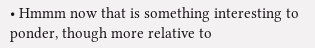• Hmmm now that is something interesting to ponder, though more relative to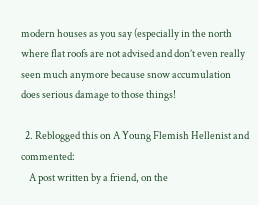modern houses as you say (especially in the north where flat roofs are not advised and don’t even really seen much anymore because snow accumulation does serious damage to those things!

  2. Reblogged this on A Young Flemish Hellenist and commented:
    A post written by a friend, on the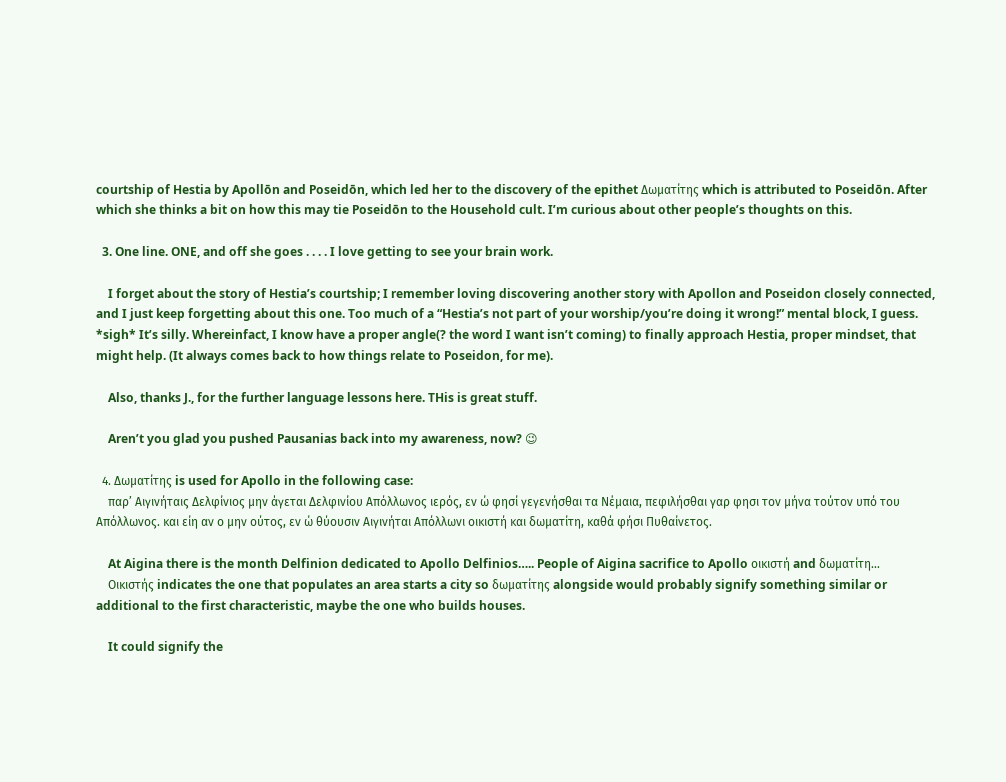courtship of Hestia by Apollōn and Poseidōn, which led her to the discovery of the epithet Δωματίτης which is attributed to Poseidōn. After which she thinks a bit on how this may tie Poseidōn to the Household cult. I’m curious about other people’s thoughts on this.

  3. One line. ONE, and off she goes . . . . I love getting to see your brain work.

    I forget about the story of Hestia’s courtship; I remember loving discovering another story with Apollon and Poseidon closely connected, and I just keep forgetting about this one. Too much of a “Hestia’s not part of your worship/you’re doing it wrong!” mental block, I guess. *sigh* It’s silly. Whereinfact, I know have a proper angle(? the word I want isn’t coming) to finally approach Hestia, proper mindset, that might help. (It always comes back to how things relate to Poseidon, for me).

    Also, thanks J., for the further language lessons here. THis is great stuff.

    Aren’t you glad you pushed Pausanias back into my awareness, now? 😉

  4. Δωματίτης is used for Apollo in the following case:
    παρ’ Αιγινήταις Δελφίνιος μην άγεται Δελφινίου Απόλλωνος ιερός, εν ώ φησί γεγενήσθαι τα Νέμαια, πεφιλήσθαι γαρ φησι τον μήνα τούτον υπό του Απόλλωνος. και είη αν ο μην ούτος, εν ώ θύουσιν Αιγινήται Απόλλωνι οικιστή και δωματίτη, καθά φήσι Πυθαίνετος.

    At Aigina there is the month Delfinion dedicated to Apollo Delfinios….. People of Aigina sacrifice to Apollo οικιστή and δωματίτη…
    Οικιστής indicates the one that populates an area starts a city so δωματίτης alongside would probably signify something similar or additional to the first characteristic, maybe the one who builds houses.

    It could signify the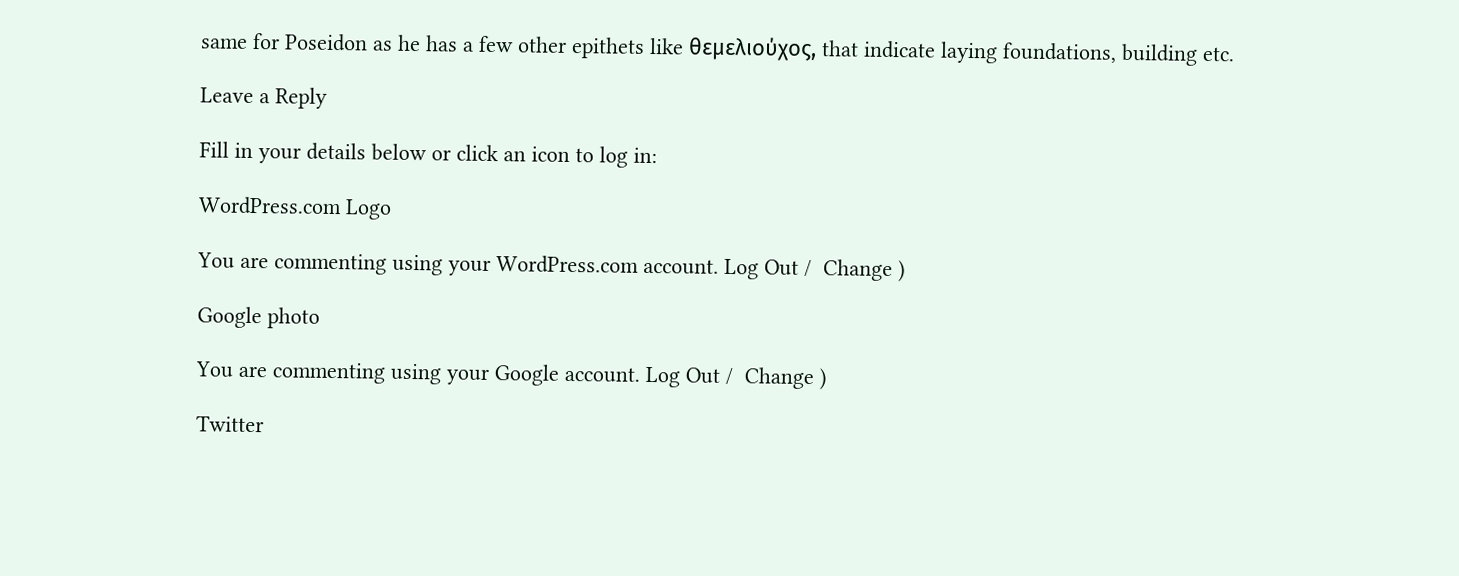same for Poseidon as he has a few other epithets like θεμελιούχος, that indicate laying foundations, building etc.

Leave a Reply

Fill in your details below or click an icon to log in:

WordPress.com Logo

You are commenting using your WordPress.com account. Log Out /  Change )

Google photo

You are commenting using your Google account. Log Out /  Change )

Twitter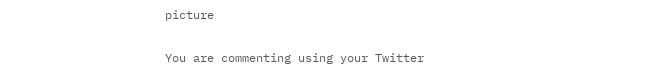picture

You are commenting using your Twitter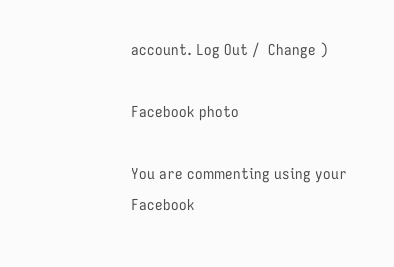account. Log Out /  Change )

Facebook photo

You are commenting using your Facebook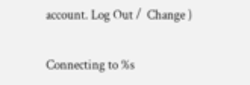account. Log Out /  Change )

Connecting to %s